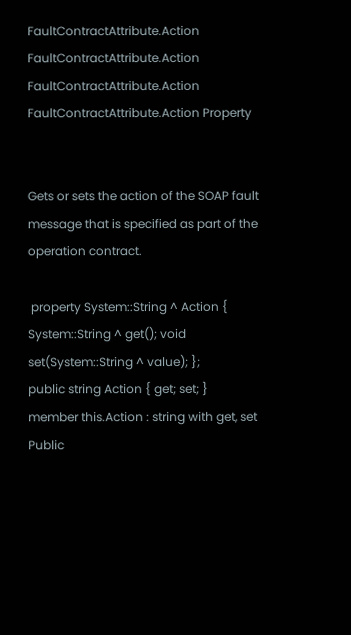FaultContractAttribute.Action FaultContractAttribute.Action FaultContractAttribute.Action FaultContractAttribute.Action Property


Gets or sets the action of the SOAP fault message that is specified as part of the operation contract.

 property System::String ^ Action { System::String ^ get(); void set(System::String ^ value); };
public string Action { get; set; }
member this.Action : string with get, set
Public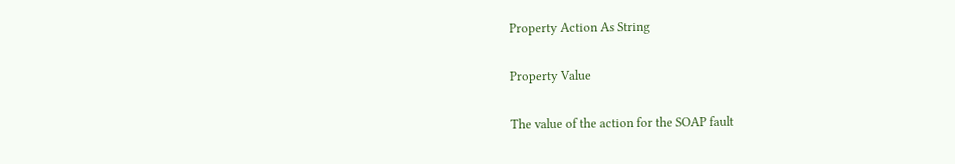Property Action As String

Property Value

The value of the action for the SOAP fault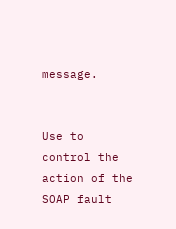message.


Use to control the action of the SOAP fault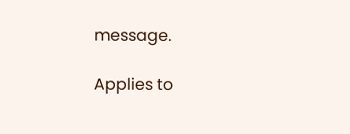message.

Applies to